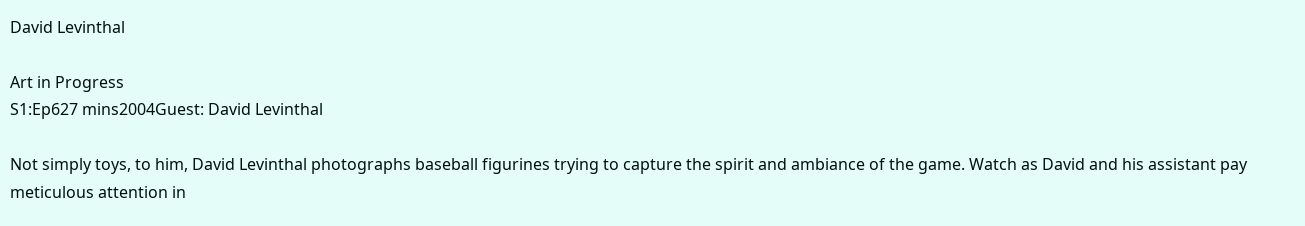David Levinthal

Art in Progress
S1:Ep627 mins2004Guest: David Levinthal

Not simply toys, to him, David Levinthal photographs baseball figurines trying to capture the spirit and ambiance of the game. Watch as David and his assistant pay meticulous attention in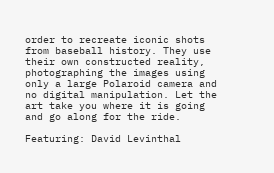order to recreate iconic shots from baseball history. They use their own constructed reality, photographing the images using only a large Polaroid camera and no digital manipulation. Let the art take you where it is going and go along for the ride.

Featuring: David Levinthal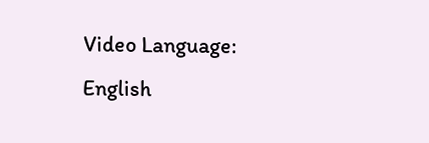Video Language: English